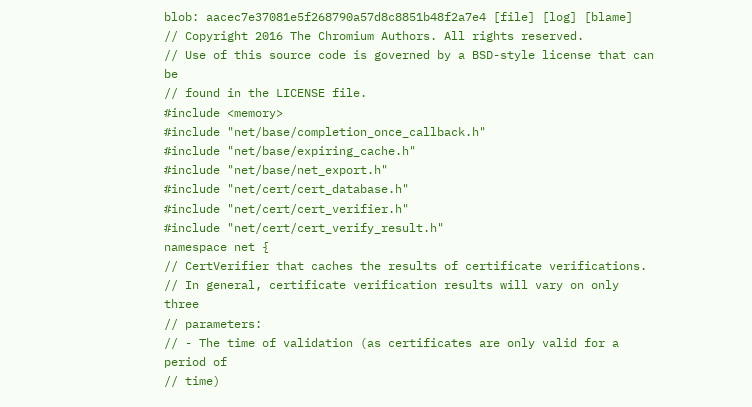blob: aacec7e37081e5f268790a57d8c8851b48f2a7e4 [file] [log] [blame]
// Copyright 2016 The Chromium Authors. All rights reserved.
// Use of this source code is governed by a BSD-style license that can be
// found in the LICENSE file.
#include <memory>
#include "net/base/completion_once_callback.h"
#include "net/base/expiring_cache.h"
#include "net/base/net_export.h"
#include "net/cert/cert_database.h"
#include "net/cert/cert_verifier.h"
#include "net/cert/cert_verify_result.h"
namespace net {
// CertVerifier that caches the results of certificate verifications.
// In general, certificate verification results will vary on only three
// parameters:
// - The time of validation (as certificates are only valid for a period of
// time)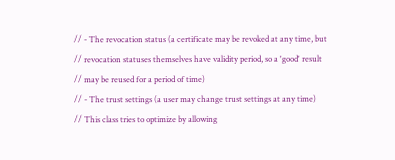// - The revocation status (a certificate may be revoked at any time, but
// revocation statuses themselves have validity period, so a 'good' result
// may be reused for a period of time)
// - The trust settings (a user may change trust settings at any time)
// This class tries to optimize by allowing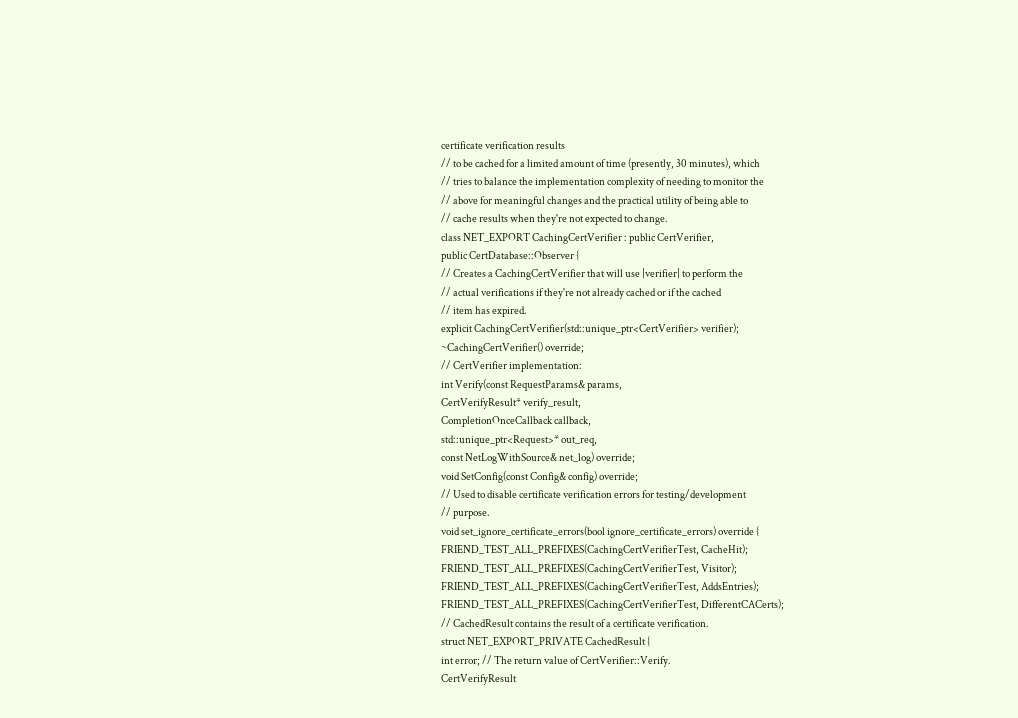certificate verification results
// to be cached for a limited amount of time (presently, 30 minutes), which
// tries to balance the implementation complexity of needing to monitor the
// above for meaningful changes and the practical utility of being able to
// cache results when they're not expected to change.
class NET_EXPORT CachingCertVerifier : public CertVerifier,
public CertDatabase::Observer {
// Creates a CachingCertVerifier that will use |verifier| to perform the
// actual verifications if they're not already cached or if the cached
// item has expired.
explicit CachingCertVerifier(std::unique_ptr<CertVerifier> verifier);
~CachingCertVerifier() override;
// CertVerifier implementation:
int Verify(const RequestParams& params,
CertVerifyResult* verify_result,
CompletionOnceCallback callback,
std::unique_ptr<Request>* out_req,
const NetLogWithSource& net_log) override;
void SetConfig(const Config& config) override;
// Used to disable certificate verification errors for testing/development
// purpose.
void set_ignore_certificate_errors(bool ignore_certificate_errors) override {
FRIEND_TEST_ALL_PREFIXES(CachingCertVerifierTest, CacheHit);
FRIEND_TEST_ALL_PREFIXES(CachingCertVerifierTest, Visitor);
FRIEND_TEST_ALL_PREFIXES(CachingCertVerifierTest, AddsEntries);
FRIEND_TEST_ALL_PREFIXES(CachingCertVerifierTest, DifferentCACerts);
// CachedResult contains the result of a certificate verification.
struct NET_EXPORT_PRIVATE CachedResult {
int error; // The return value of CertVerifier::Verify.
CertVerifyResult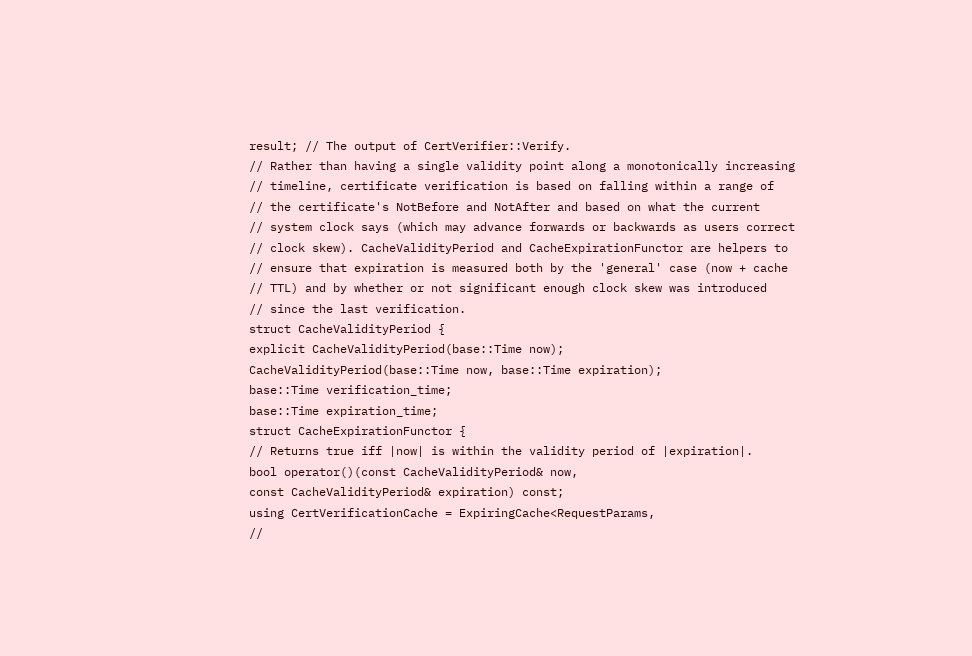result; // The output of CertVerifier::Verify.
// Rather than having a single validity point along a monotonically increasing
// timeline, certificate verification is based on falling within a range of
// the certificate's NotBefore and NotAfter and based on what the current
// system clock says (which may advance forwards or backwards as users correct
// clock skew). CacheValidityPeriod and CacheExpirationFunctor are helpers to
// ensure that expiration is measured both by the 'general' case (now + cache
// TTL) and by whether or not significant enough clock skew was introduced
// since the last verification.
struct CacheValidityPeriod {
explicit CacheValidityPeriod(base::Time now);
CacheValidityPeriod(base::Time now, base::Time expiration);
base::Time verification_time;
base::Time expiration_time;
struct CacheExpirationFunctor {
// Returns true iff |now| is within the validity period of |expiration|.
bool operator()(const CacheValidityPeriod& now,
const CacheValidityPeriod& expiration) const;
using CertVerificationCache = ExpiringCache<RequestParams,
//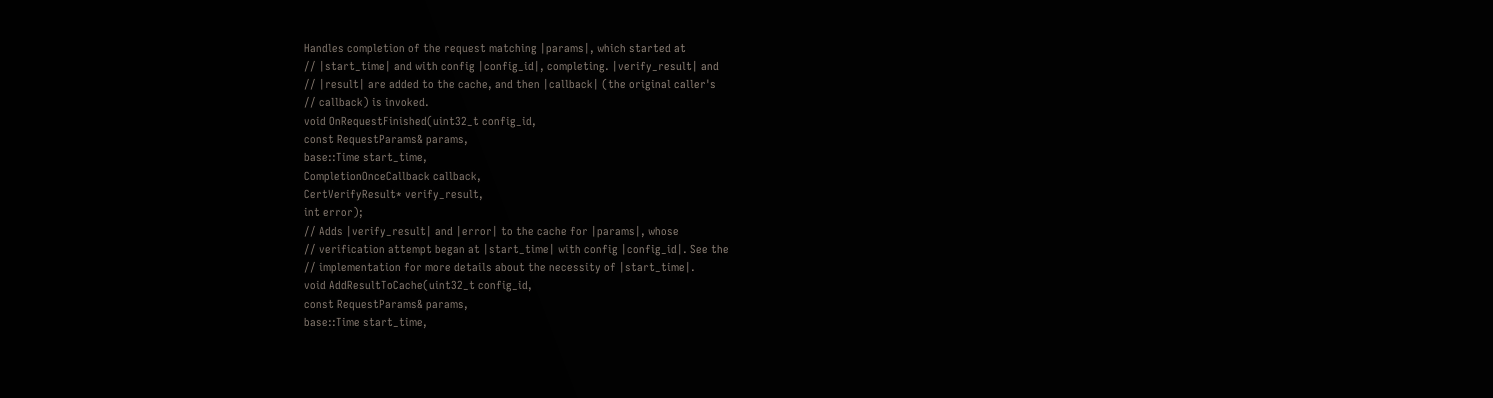Handles completion of the request matching |params|, which started at
// |start_time| and with config |config_id|, completing. |verify_result| and
// |result| are added to the cache, and then |callback| (the original caller's
// callback) is invoked.
void OnRequestFinished(uint32_t config_id,
const RequestParams& params,
base::Time start_time,
CompletionOnceCallback callback,
CertVerifyResult* verify_result,
int error);
// Adds |verify_result| and |error| to the cache for |params|, whose
// verification attempt began at |start_time| with config |config_id|. See the
// implementation for more details about the necessity of |start_time|.
void AddResultToCache(uint32_t config_id,
const RequestParams& params,
base::Time start_time,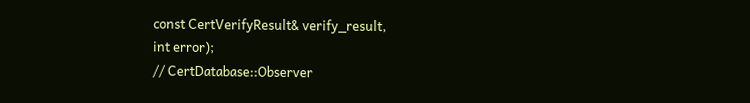const CertVerifyResult& verify_result,
int error);
// CertDatabase::Observer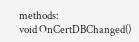methods:
void OnCertDBChanged()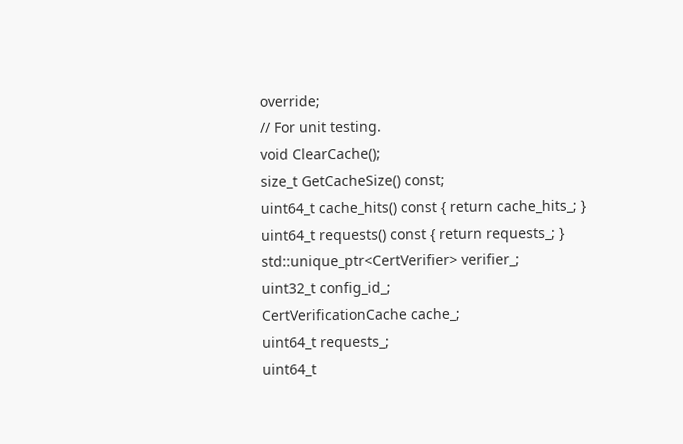override;
// For unit testing.
void ClearCache();
size_t GetCacheSize() const;
uint64_t cache_hits() const { return cache_hits_; }
uint64_t requests() const { return requests_; }
std::unique_ptr<CertVerifier> verifier_;
uint32_t config_id_;
CertVerificationCache cache_;
uint64_t requests_;
uint64_t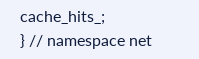cache_hits_;
} // namespace net